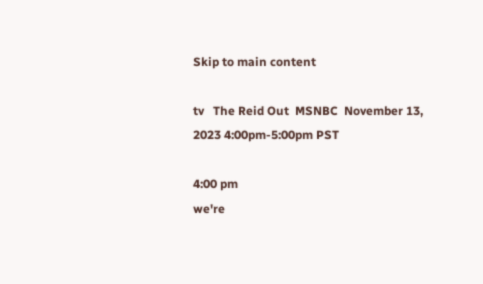Skip to main content

tv   The Reid Out  MSNBC  November 13, 2023 4:00pm-5:00pm PST

4:00 pm
we're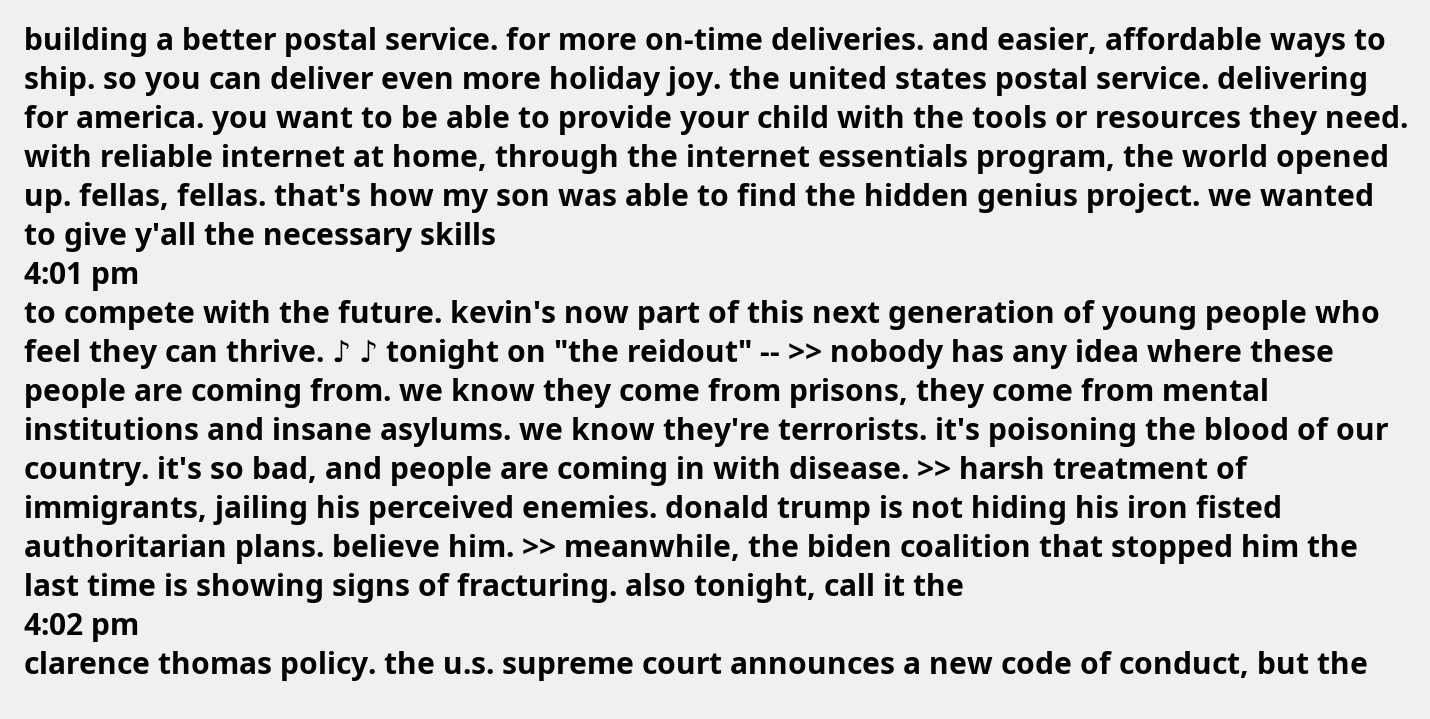building a better postal service. for more on-time deliveries. and easier, affordable ways to ship. so you can deliver even more holiday joy. the united states postal service. delivering for america. you want to be able to provide your child with the tools or resources they need. with reliable internet at home, through the internet essentials program, the world opened up. fellas, fellas. that's how my son was able to find the hidden genius project. we wanted to give y'all the necessary skills
4:01 pm
to compete with the future. kevin's now part of this next generation of young people who feel they can thrive. ♪ ♪ tonight on "the reidout" -- >> nobody has any idea where these people are coming from. we know they come from prisons, they come from mental institutions and insane asylums. we know they're terrorists. it's poisoning the blood of our country. it's so bad, and people are coming in with disease. >> harsh treatment of immigrants, jailing his perceived enemies. donald trump is not hiding his iron fisted authoritarian plans. believe him. >> meanwhile, the biden coalition that stopped him the last time is showing signs of fracturing. also tonight, call it the
4:02 pm
clarence thomas policy. the u.s. supreme court announces a new code of conduct, but the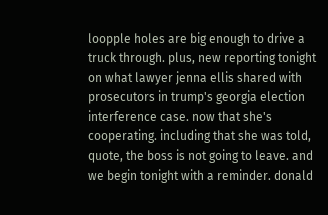loopple holes are big enough to drive a truck through. plus, new reporting tonight on what lawyer jenna ellis shared with prosecutors in trump's georgia election interference case. now that she's cooperating. including that she was told, quote, the boss is not going to leave. and we begin tonight with a reminder. donald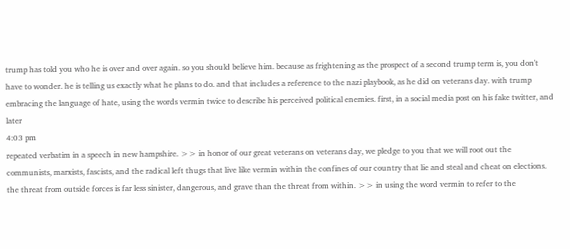trump has told you who he is over and over again. so you should believe him. because as frightening as the prospect of a second trump term is, you don't have to wonder. he is telling us exactly what he plans to do. and that includes a reference to the nazi playbook, as he did on veterans day. with trump embracing the language of hate, using the words vermin twice to describe his perceived political enemies. first, in a social media post on his fake twitter, and later
4:03 pm
repeated verbatim in a speech in new hampshire. >> in honor of our great veterans on veterans day, we pledge to you that we will root out the communists, marxists, fascists, and the radical left thugs that live like vermin within the confines of our country that lie and steal and cheat on elections. the threat from outside forces is far less sinister, dangerous, and grave than the threat from within. >> in using the word vermin to refer to the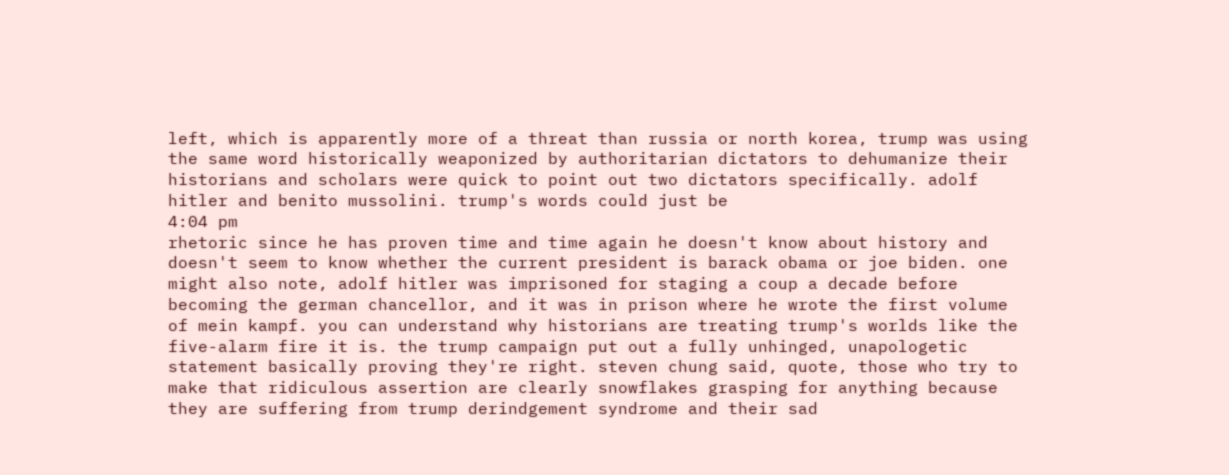left, which is apparently more of a threat than russia or north korea, trump was using the same word historically weaponized by authoritarian dictators to dehumanize their historians and scholars were quick to point out two dictators specifically. adolf hitler and benito mussolini. trump's words could just be
4:04 pm
rhetoric since he has proven time and time again he doesn't know about history and doesn't seem to know whether the current president is barack obama or joe biden. one might also note, adolf hitler was imprisoned for staging a coup a decade before becoming the german chancellor, and it was in prison where he wrote the first volume of mein kampf. you can understand why historians are treating trump's worlds like the five-alarm fire it is. the trump campaign put out a fully unhinged, unapologetic statement basically proving they're right. steven chung said, quote, those who try to make that ridiculous assertion are clearly snowflakes grasping for anything because they are suffering from trump derindgement syndrome and their sad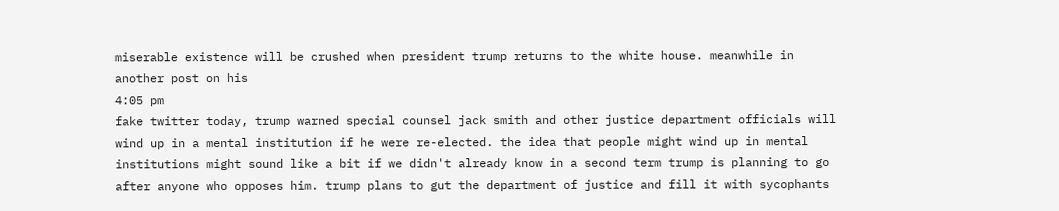miserable existence will be crushed when president trump returns to the white house. meanwhile in another post on his
4:05 pm
fake twitter today, trump warned special counsel jack smith and other justice department officials will wind up in a mental institution if he were re-elected. the idea that people might wind up in mental institutions might sound like a bit if we didn't already know in a second term trump is planning to go after anyone who opposes him. trump plans to gut the department of justice and fill it with sycophants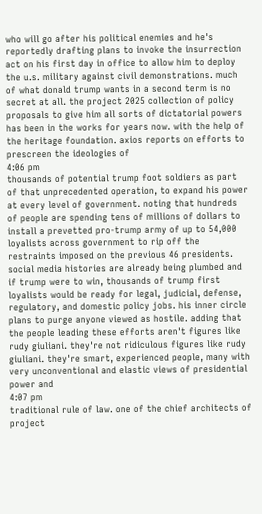who will go after his political enemies and he's reportedly drafting plans to invoke the insurrection act on his first day in office to allow him to deploy the u.s. military against civil demonstrations. much of what donald trump wants in a second term is no secret at all. the project 2025 collection of policy proposals to give him all sorts of dictatorial powers has been in the works for years now. with the help of the heritage foundation. axios reports on efforts to prescreen the ideologies of
4:06 pm
thousands of potential trump foot soldiers as part of that unprecedented operation, to expand his power at every level of government. noting that hundreds of people are spending tens of millions of dollars to install a prevetted pro-trump army of up to 54,000 loyalists across government to rip off the restraints imposed on the previous 46 presidents. social media histories are already being plumbed and if trump were to win, thousands of trump first loyalists would be ready for legal, judicial, defense, regulatory, and domestic policy jobs. his inner circle plans to purge anyone viewed as hostile. adding that the people leading these efforts aren't figures like rudy giuliani. they're not ridiculous figures like rudy giuliani. they're smart, experienced people, many with very unconventional and elastic views of presidential power and
4:07 pm
traditional rule of law. one of the chief architects of project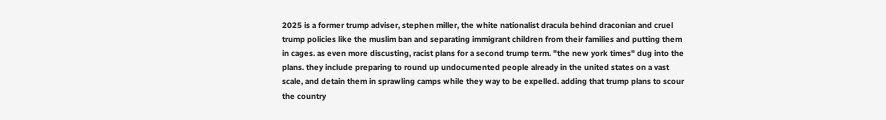2025 is a former trump adviser, stephen miller, the white nationalist dracula behind draconian and cruel trump policies like the muslim ban and separating immigrant children from their families and putting them in cages. as even more discusting, racist plans for a second trump term. "the new york times" dug into the plans. they include preparing to round up undocumented people already in the united states on a vast scale, and detain them in sprawling camps while they way to be expelled. adding that trump plans to scour the country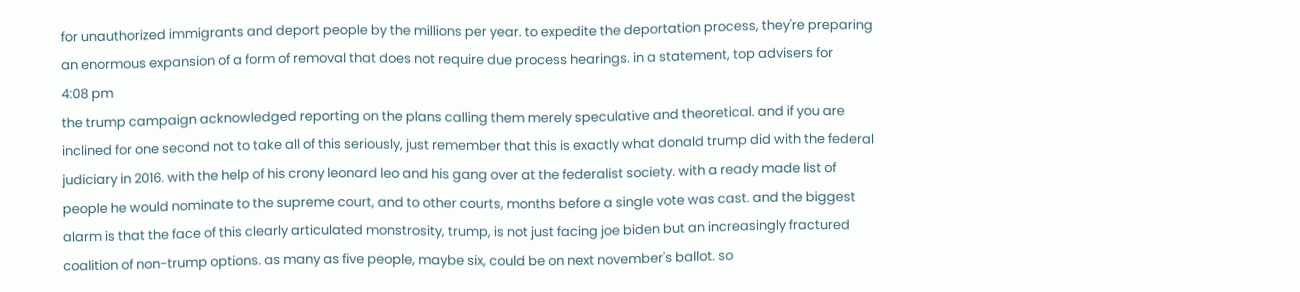for unauthorized immigrants and deport people by the millions per year. to expedite the deportation process, they're preparing an enormous expansion of a form of removal that does not require due process hearings. in a statement, top advisers for
4:08 pm
the trump campaign acknowledged reporting on the plans calling them merely speculative and theoretical. and if you are inclined for one second not to take all of this seriously, just remember that this is exactly what donald trump did with the federal judiciary in 2016. with the help of his crony leonard leo and his gang over at the federalist society. with a ready made list of people he would nominate to the supreme court, and to other courts, months before a single vote was cast. and the biggest alarm is that the face of this clearly articulated monstrosity, trump, is not just facing joe biden but an increasingly fractured coalition of non-trump options. as many as five people, maybe six, could be on next november's ballot. so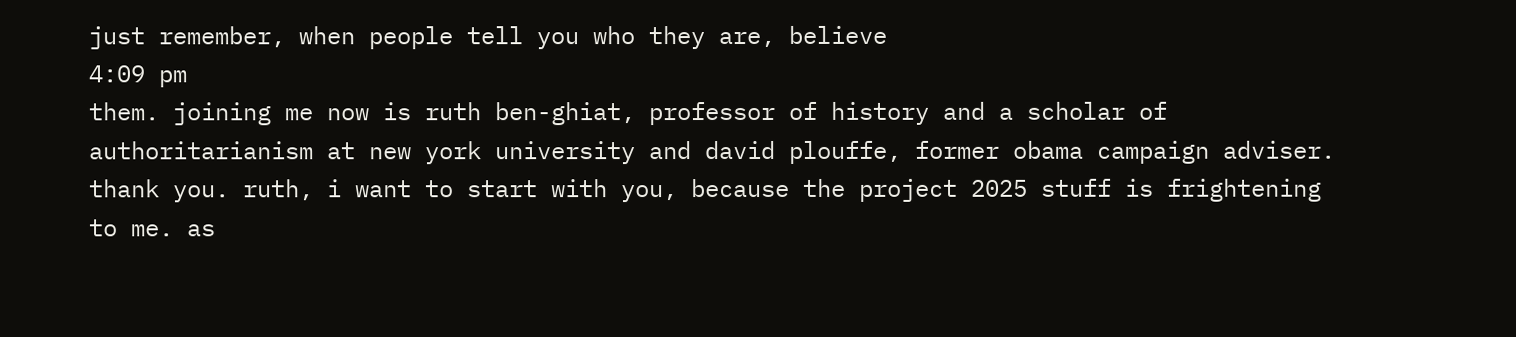just remember, when people tell you who they are, believe
4:09 pm
them. joining me now is ruth ben-ghiat, professor of history and a scholar of authoritarianism at new york university and david plouffe, former obama campaign adviser. thank you. ruth, i want to start with you, because the project 2025 stuff is frightening to me. as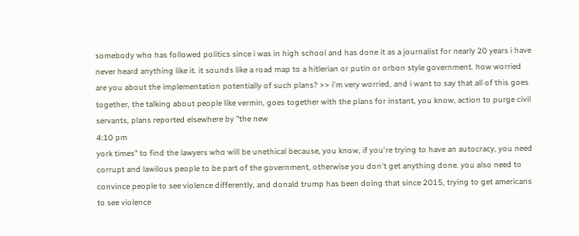somebody who has followed politics since i was in high school and has done it as a journalist for nearly 20 years i have never heard anything like it. it sounds like a road map to a hitlerian or putin or orbon style government. how worried are you about the implementation potentially of such plans? >> i'm very worried, and i want to say that all of this goes together, the talking about people like vermin, goes together with the plans for instant, you know, action to purge civil servants, plans reported elsewhere by "the new
4:10 pm
york times" to find the lawyers who will be unethical because, you know, if you're trying to have an autocracy, you need corrupt and lawilous people to be part of the government, otherwise you don't get anything done. you also need to convince people to see violence differently, and donald trump has been doing that since 2015, trying to get americans to see violence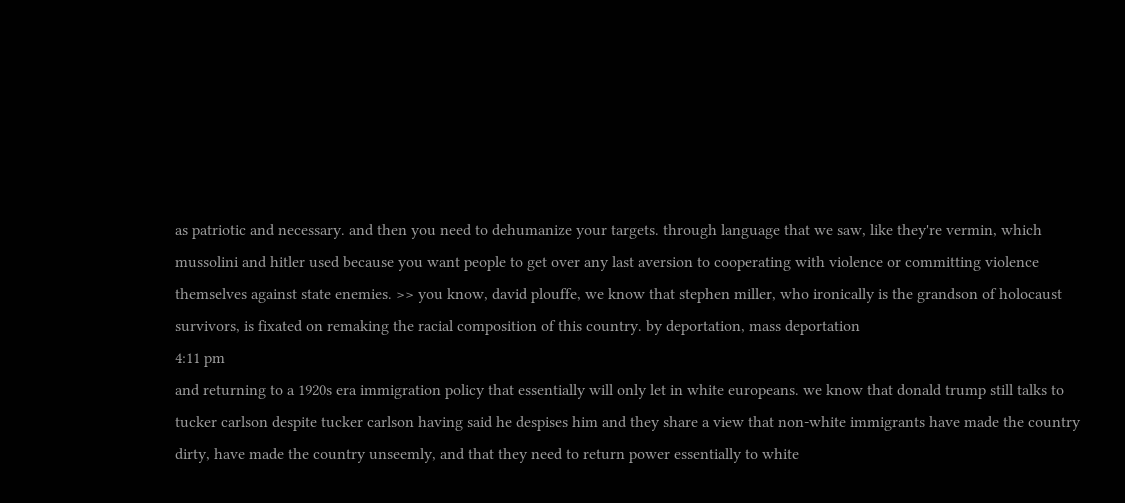as patriotic and necessary. and then you need to dehumanize your targets. through language that we saw, like they're vermin, which mussolini and hitler used because you want people to get over any last aversion to cooperating with violence or committing violence themselves against state enemies. >> you know, david plouffe, we know that stephen miller, who ironically is the grandson of holocaust survivors, is fixated on remaking the racial composition of this country. by deportation, mass deportation
4:11 pm
and returning to a 1920s era immigration policy that essentially will only let in white europeans. we know that donald trump still talks to tucker carlson despite tucker carlson having said he despises him and they share a view that non-white immigrants have made the country dirty, have made the country unseemly, and that they need to return power essentially to white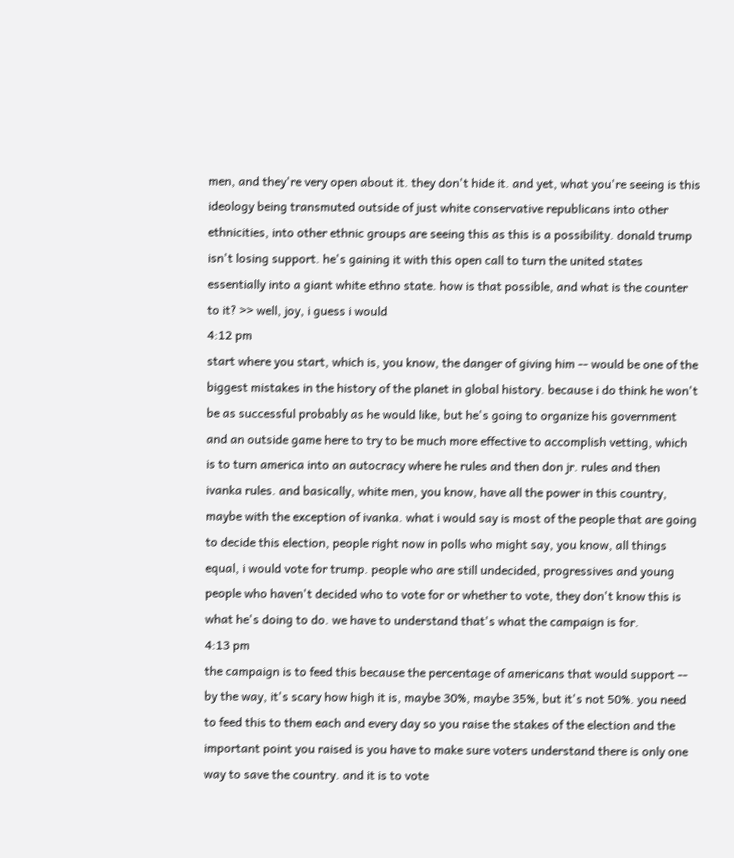men, and they're very open about it. they don't hide it. and yet, what you're seeing is this ideology being transmuted outside of just white conservative republicans into other ethnicities, into other ethnic groups are seeing this as this is a possibility. donald trump isn't losing support. he's gaining it with this open call to turn the united states essentially into a giant white ethno state. how is that possible, and what is the counter to it? >> well, joy, i guess i would
4:12 pm
start where you start, which is, you know, the danger of giving him -- would be one of the biggest mistakes in the history of the planet in global history. because i do think he won't be as successful probably as he would like, but he's going to organize his government and an outside game here to try to be much more effective to accomplish vetting, which is to turn america into an autocracy where he rules and then don jr. rules and then ivanka rules. and basically, white men, you know, have all the power in this country, maybe with the exception of ivanka. what i would say is most of the people that are going to decide this election, people right now in polls who might say, you know, all things equal, i would vote for trump. people who are still undecided, progressives and young people who haven't decided who to vote for or whether to vote, they don't know this is what he's doing to do. we have to understand that's what the campaign is for.
4:13 pm
the campaign is to feed this because the percentage of americans that would support -- by the way, it's scary how high it is, maybe 30%, maybe 35%, but it's not 50%. you need to feed this to them each and every day so you raise the stakes of the election and the important point you raised is you have to make sure voters understand there is only one way to save the country. and it is to vote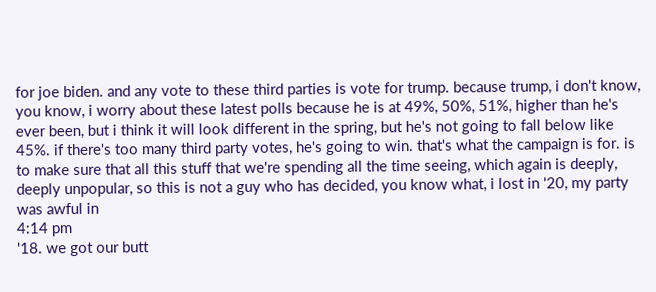for joe biden. and any vote to these third parties is vote for trump. because trump, i don't know, you know, i worry about these latest polls because he is at 49%, 50%, 51%, higher than he's ever been, but i think it will look different in the spring, but he's not going to fall below like 45%. if there's too many third party votes, he's going to win. that's what the campaign is for. is to make sure that all this stuff that we're spending all the time seeing, which again is deeply, deeply unpopular, so this is not a guy who has decided, you know what, i lost in '20, my party was awful in
4:14 pm
'18. we got our butt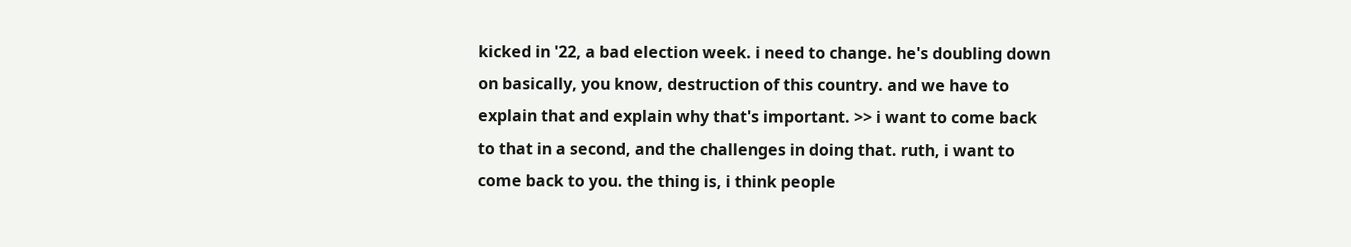kicked in '22, a bad election week. i need to change. he's doubling down on basically, you know, destruction of this country. and we have to explain that and explain why that's important. >> i want to come back to that in a second, and the challenges in doing that. ruth, i want to come back to you. the thing is, i think people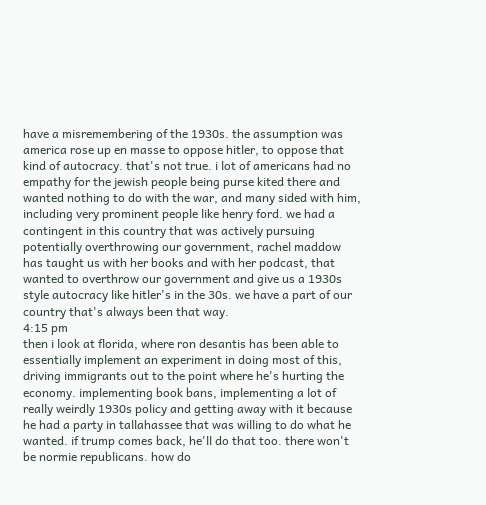have a misremembering of the 1930s. the assumption was america rose up en masse to oppose hitler, to oppose that kind of autocracy. that's not true. i lot of americans had no empathy for the jewish people being purse kited there and wanted nothing to do with the war, and many sided with him, including very prominent people like henry ford. we had a contingent in this country that was actively pursuing potentially overthrowing our government, rachel maddow has taught us with her books and with her podcast, that wanted to overthrow our government and give us a 1930s style autocracy like hitler's in the 30s. we have a part of our country that's always been that way.
4:15 pm
then i look at florida, where ron desantis has been able to essentially implement an experiment in doing most of this, driving immigrants out to the point where he's hurting the economy. implementing book bans, implementing a lot of really weirdly 1930s policy and getting away with it because he had a party in tallahassee that was willing to do what he wanted. if trump comes back, he'll do that too. there won't be normie republicans. how do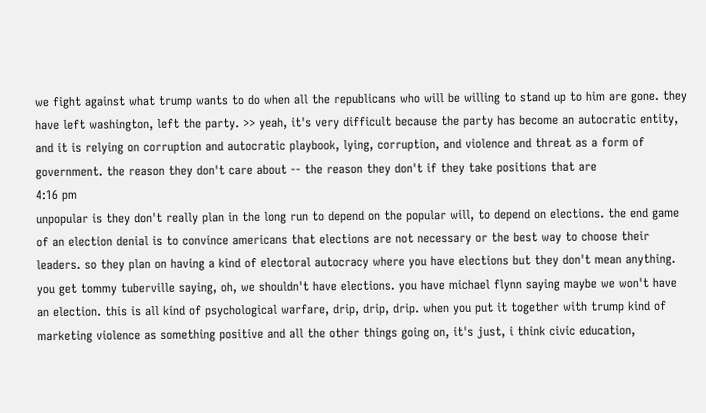we fight against what trump wants to do when all the republicans who will be willing to stand up to him are gone. they have left washington, left the party. >> yeah, it's very difficult because the party has become an autocratic entity, and it is relying on corruption and autocratic playbook, lying, corruption, and violence and threat as a form of government. the reason they don't care about -- the reason they don't if they take positions that are
4:16 pm
unpopular is they don't really plan in the long run to depend on the popular will, to depend on elections. the end game of an election denial is to convince americans that elections are not necessary or the best way to choose their leaders. so they plan on having a kind of electoral autocracy where you have elections but they don't mean anything. you get tommy tuberville saying, oh, we shouldn't have elections. you have michael flynn saying maybe we won't have an election. this is all kind of psychological warfare, drip, drip, drip. when you put it together with trump kind of marketing violence as something positive and all the other things going on, it's just, i think civic education,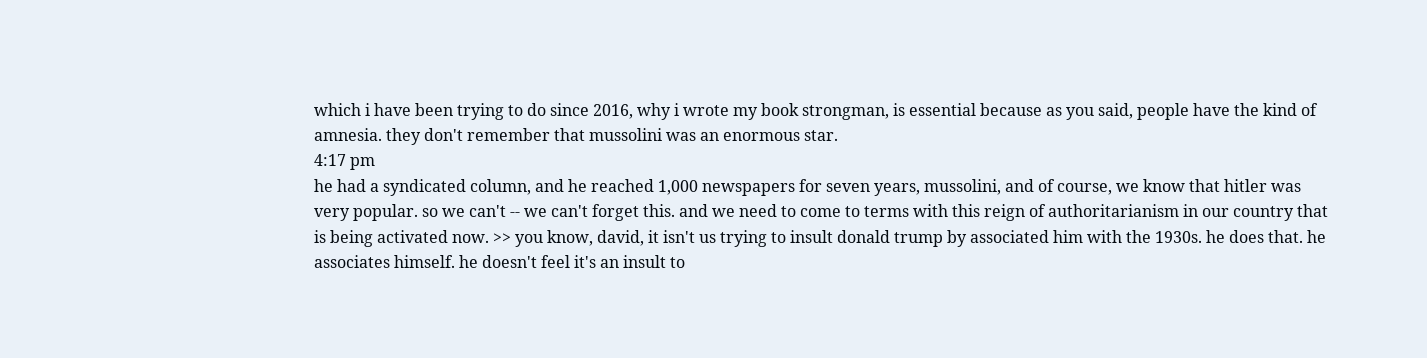which i have been trying to do since 2016, why i wrote my book strongman, is essential because as you said, people have the kind of amnesia. they don't remember that mussolini was an enormous star.
4:17 pm
he had a syndicated column, and he reached 1,000 newspapers for seven years, mussolini, and of course, we know that hitler was very popular. so we can't -- we can't forget this. and we need to come to terms with this reign of authoritarianism in our country that is being activated now. >> you know, david, it isn't us trying to insult donald trump by associated him with the 1930s. he does that. he associates himself. he doesn't feel it's an insult to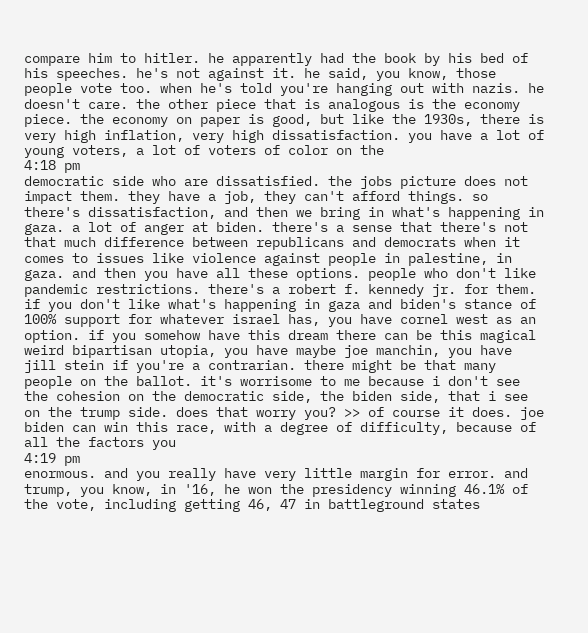compare him to hitler. he apparently had the book by his bed of his speeches. he's not against it. he said, you know, those people vote too. when he's told you're hanging out with nazis. he doesn't care. the other piece that is analogous is the economy piece. the economy on paper is good, but like the 1930s, there is very high inflation, very high dissatisfaction. you have a lot of young voters, a lot of voters of color on the
4:18 pm
democratic side who are dissatisfied. the jobs picture does not impact them. they have a job, they can't afford things. so there's dissatisfaction, and then we bring in what's happening in gaza. a lot of anger at biden. there's a sense that there's not that much difference between republicans and democrats when it comes to issues like violence against people in palestine, in gaza. and then you have all these options. people who don't like pandemic restrictions. there's a robert f. kennedy jr. for them. if you don't like what's happening in gaza and biden's stance of 100% support for whatever israel has, you have cornel west as an option. if you somehow have this dream there can be this magical weird bipartisan utopia, you have maybe joe manchin, you have jill stein if you're a contrarian. there might be that many people on the ballot. it's worrisome to me because i don't see the cohesion on the democratic side, the biden side, that i see on the trump side. does that worry you? >> of course it does. joe biden can win this race, with a degree of difficulty, because of all the factors you
4:19 pm
enormous. and you really have very little margin for error. and trump, you know, in '16, he won the presidency winning 46.1% of the vote, including getting 46, 47 in battleground states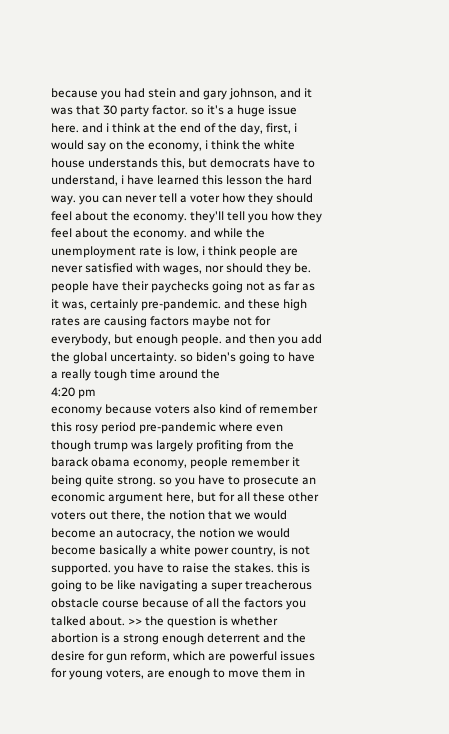because you had stein and gary johnson, and it was that 30 party factor. so it's a huge issue here. and i think at the end of the day, first, i would say on the economy, i think the white house understands this, but democrats have to understand, i have learned this lesson the hard way. you can never tell a voter how they should feel about the economy. they'll tell you how they feel about the economy. and while the unemployment rate is low, i think people are never satisfied with wages, nor should they be. people have their paychecks going not as far as it was, certainly pre-pandemic. and these high rates are causing factors maybe not for everybody, but enough people. and then you add the global uncertainty. so biden's going to have a really tough time around the
4:20 pm
economy because voters also kind of remember this rosy period pre-pandemic where even though trump was largely profiting from the barack obama economy, people remember it being quite strong. so you have to prosecute an economic argument here, but for all these other voters out there, the notion that we would become an autocracy, the notion we would become basically a white power country, is not supported. you have to raise the stakes. this is going to be like navigating a super treacherous obstacle course because of all the factors you talked about. >> the question is whether abortion is a strong enough deterrent and the desire for gun reform, which are powerful issues for young voters, are enough to move them in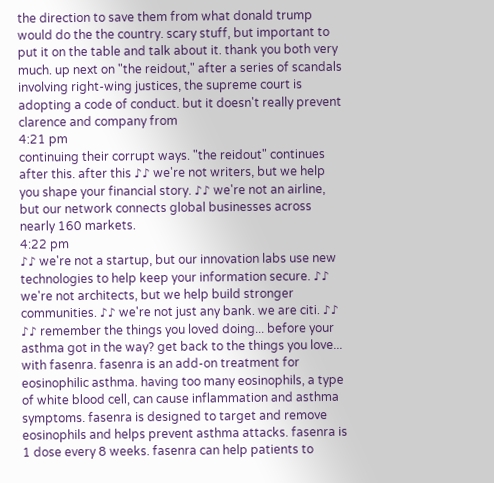the direction to save them from what donald trump would do the the country. scary stuff, but important to put it on the table and talk about it. thank you both very much. up next on "the reidout," after a series of scandals involving right-wing justices, the supreme court is adopting a code of conduct. but it doesn't really prevent clarence and company from
4:21 pm
continuing their corrupt ways. "the reidout" continues after this. after this ♪♪ we're not writers, but we help you shape your financial story. ♪♪ we're not an airline, but our network connects global businesses across nearly 160 markets.
4:22 pm
♪♪ we're not a startup, but our innovation labs use new technologies to help keep your information secure. ♪♪ we're not architects, but we help build stronger communities. ♪♪ we're not just any bank. we are citi. ♪♪ ♪♪ remember the things you loved doing... before your asthma got in the way? get back to the things you love... with fasenra. fasenra is an add-on treatment for eosinophilic asthma. having too many eosinophils, a type of white blood cell, can cause inflammation and asthma symptoms. fasenra is designed to target and remove eosinophils and helps prevent asthma attacks. fasenra is 1 dose every 8 weeks. fasenra can help patients to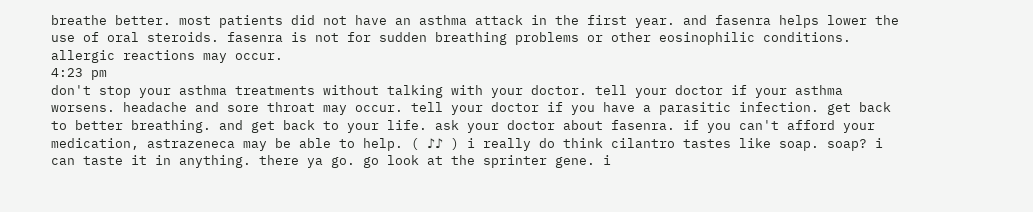breathe better. most patients did not have an asthma attack in the first year. and fasenra helps lower the use of oral steroids. fasenra is not for sudden breathing problems or other eosinophilic conditions. allergic reactions may occur.
4:23 pm
don't stop your asthma treatments without talking with your doctor. tell your doctor if your asthma worsens. headache and sore throat may occur. tell your doctor if you have a parasitic infection. get back to better breathing. and get back to your life. ask your doctor about fasenra. if you can't afford your medication, astrazeneca may be able to help. ( ♪♪ ) i really do think cilantro tastes like soap. soap? i can taste it in anything. there ya go. go look at the sprinter gene. i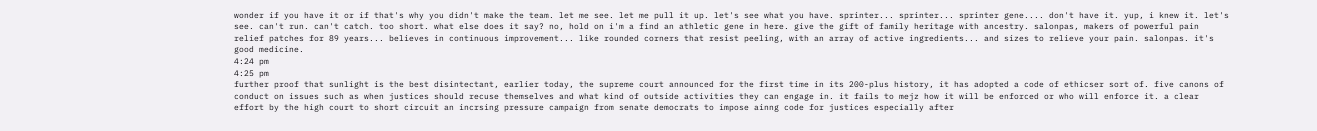wonder if you have it or if that's why you didn't make the team. let me see. let me pull it up. let's see what you have. sprinter... sprinter... sprinter gene.... don't have it. yup, i knew it. let's see. can't run. can't catch. too short. what else does it say? no, hold on i'm a find an athletic gene in here. give the gift of family heritage with ancestry. salonpas, makers of powerful pain relief patches for 89 years... believes in continuous improvement... like rounded corners that resist peeling, with an array of active ingredients... and sizes to relieve your pain. salonpas. it's good medicine.
4:24 pm
4:25 pm
further proof that sunlight is the best disintectant, earlier today, the supreme court announced for the first time in its 200-plus history, it has adopted a code of ethicser sort of. five canons of conduct on issues such as when justices should recuse themselves and what kind of outside activities they can engage in. it fails to mejz how it will be enforced or who will enforce it. a clear effort by the high court to short circuit an incrsing pressure campaign from senate democrats to impose ainng code for justices especially after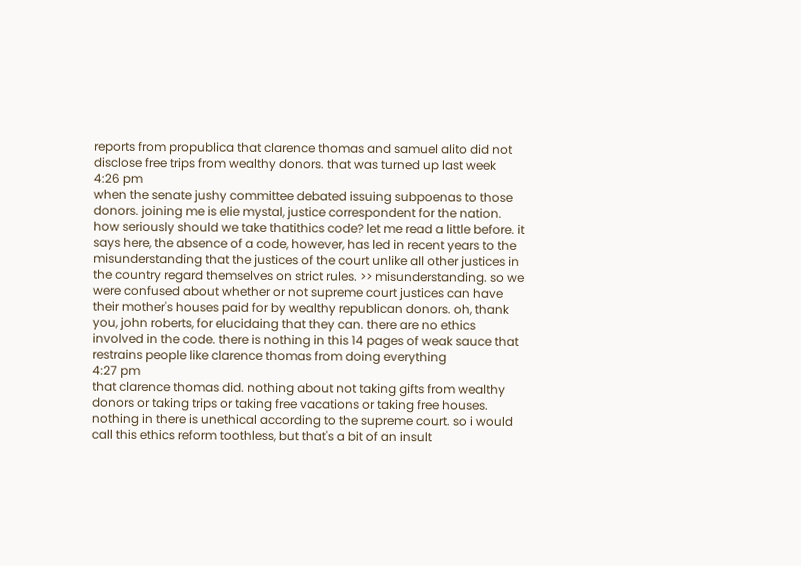reports from propublica that clarence thomas and samuel alito did not disclose free trips from wealthy donors. that was turned up last week
4:26 pm
when the senate jushy committee debated issuing subpoenas to those donors. joining me is elie mystal, justice correspondent for the nation. how seriously should we take thatithics code? let me read a little before. it says here, the absence of a code, however, has led in recent years to the misunderstanding that the justices of the court unlike all other justices in the country regard themselves on strict rules. >> misunderstanding. so we were confused about whether or not supreme court justices can have their mother's houses paid for by wealthy republican donors. oh, thank you, john roberts, for elucidaing that they can. there are no ethics involved in the code. there is nothing in this 14 pages of weak sauce that restrains people like clarence thomas from doing everything
4:27 pm
that clarence thomas did. nothing about not taking gifts from wealthy donors or taking trips or taking free vacations or taking free houses. nothing in there is unethical according to the supreme court. so i would call this ethics reform toothless, but that's a bit of an insult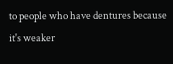to people who have dentures because it's weaker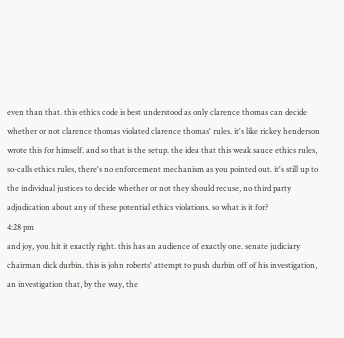even than that. this ethics code is best understood as only clarence thomas can decide whether or not clarence thomas violated clarence thomas' rules. it's like rickey henderson wrote this for himself. and so that is the setup. the idea that this weak sauce ethics rules, so-calls ethics rules, there's no enforcement mechanism as you pointed out. it's still up to the individual justices to decide whether or not they should recuse, no third party adjudication about any of these potential ethics violations. so what is it for?
4:28 pm
and joy, you hit it exactly right. this has an audience of exactly one. senate judiciary chairman dick durbin. this is john roberts' attempt to push durbin off of his investigation, an investigation that, by the way, the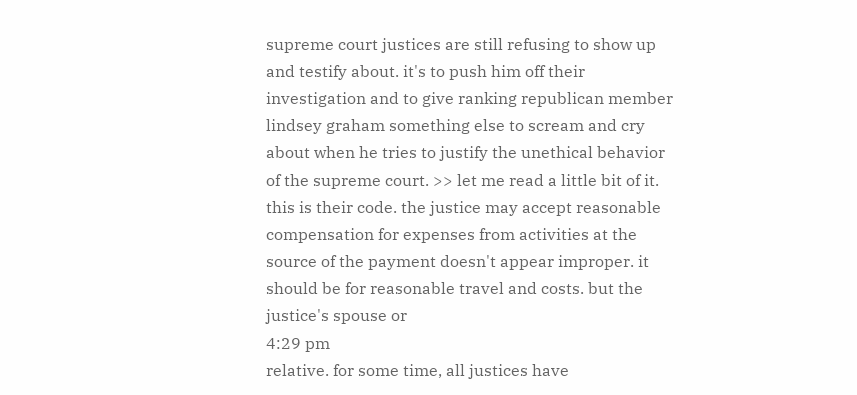supreme court justices are still refusing to show up and testify about. it's to push him off their investigation and to give ranking republican member lindsey graham something else to scream and cry about when he tries to justify the unethical behavior of the supreme court. >> let me read a little bit of it. this is their code. the justice may accept reasonable compensation for expenses from activities at the source of the payment doesn't appear improper. it should be for reasonable travel and costs. but the justice's spouse or
4:29 pm
relative. for some time, all justices have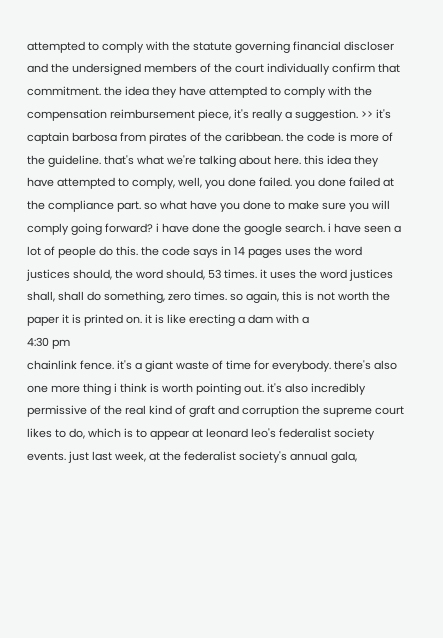attempted to comply with the statute governing financial discloser and the undersigned members of the court individually confirm that commitment. the idea they have attempted to comply with the compensation reimbursement piece, it's really a suggestion. >> it's captain barbosa from pirates of the caribbean. the code is more of the guideline. that's what we're talking about here. this idea they have attempted to comply, well, you done failed. you done failed at the compliance part. so what have you done to make sure you will comply going forward? i have done the google search. i have seen a lot of people do this. the code says in 14 pages uses the word justices should, the word should, 53 times. it uses the word justices shall, shall do something, zero times. so again, this is not worth the paper it is printed on. it is like erecting a dam with a
4:30 pm
chainlink fence. it's a giant waste of time for everybody. there's also one more thing i think is worth pointing out. it's also incredibly permissive of the real kind of graft and corruption the supreme court likes to do, which is to appear at leonard leo's federalist society events. just last week, at the federalist society's annual gala,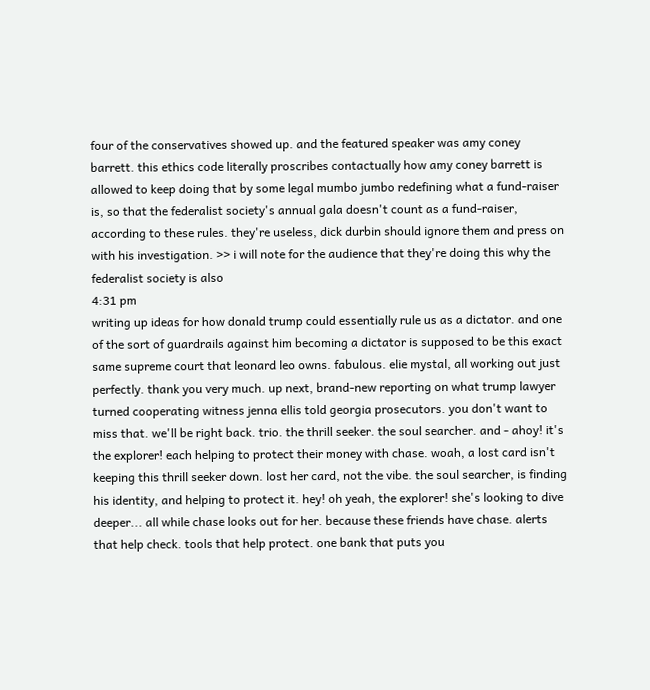four of the conservatives showed up. and the featured speaker was amy coney barrett. this ethics code literally proscribes contactually how amy coney barrett is allowed to keep doing that by some legal mumbo jumbo redefining what a fund-raiser is, so that the federalist society's annual gala doesn't count as a fund-raiser, according to these rules. they're useless, dick durbin should ignore them and press on with his investigation. >> i will note for the audience that they're doing this why the federalist society is also
4:31 pm
writing up ideas for how donald trump could essentially rule us as a dictator. and one of the sort of guardrails against him becoming a dictator is supposed to be this exact same supreme court that leonard leo owns. fabulous. elie mystal, all working out just perfectly. thank you very much. up next, brand-new reporting on what trump lawyer turned cooperating witness jenna ellis told georgia prosecutors. you don't want to miss that. we'll be right back. trio. the thrill seeker. the soul searcher. and - ahoy! it's the explorer! each helping to protect their money with chase. woah, a lost card isn't keeping this thrill seeker down. lost her card, not the vibe. the soul searcher, is finding his identity, and helping to protect it. hey! oh yeah, the explorer! she's looking to dive deeper... all while chase looks out for her. because these friends have chase. alerts that help check. tools that help protect. one bank that puts you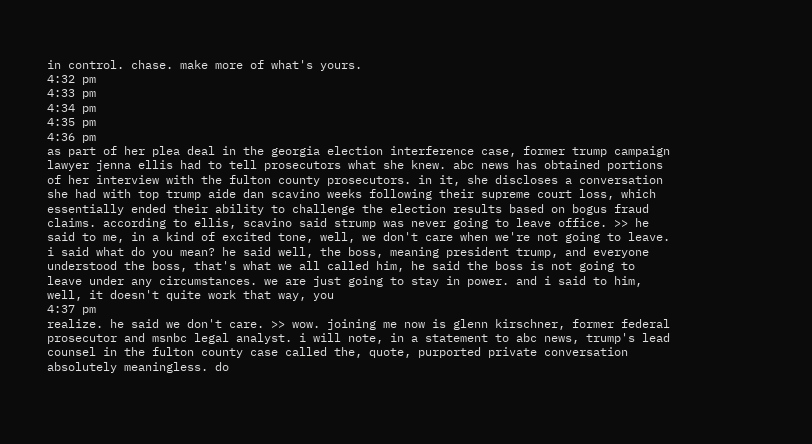in control. chase. make more of what's yours.
4:32 pm
4:33 pm
4:34 pm
4:35 pm
4:36 pm
as part of her plea deal in the georgia election interference case, former trump campaign lawyer jenna ellis had to tell prosecutors what she knew. abc news has obtained portions of her interview with the fulton county prosecutors. in it, she discloses a conversation she had with top trump aide dan scavino weeks following their supreme court loss, which essentially ended their ability to challenge the election results based on bogus fraud claims. according to ellis, scavino said strump was never going to leave office. >> he said to me, in a kind of excited tone, well, we don't care when we're not going to leave. i said what do you mean? he said well, the boss, meaning president trump, and everyone understood the boss, that's what we all called him, he said the boss is not going to leave under any circumstances. we are just going to stay in power. and i said to him, well, it doesn't quite work that way, you
4:37 pm
realize. he said we don't care. >> wow. joining me now is glenn kirschner, former federal prosecutor and msnbc legal analyst. i will note, in a statement to abc news, trump's lead counsel in the fulton county case called the, quote, purported private conversation absolutely meaningless. do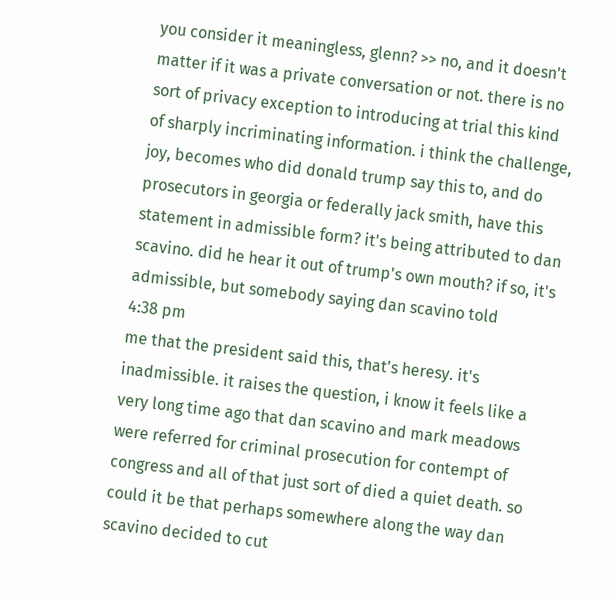you consider it meaningless, glenn? >> no, and it doesn't matter if it was a private conversation or not. there is no sort of privacy exception to introducing at trial this kind of sharply incriminating information. i think the challenge, joy, becomes who did donald trump say this to, and do prosecutors in georgia or federally jack smith, have this statement in admissible form? it's being attributed to dan scavino. did he hear it out of trump's own mouth? if so, it's admissible, but somebody saying dan scavino told
4:38 pm
me that the president said this, that's heresy. it's inadmissible. it raises the question, i know it feels like a very long time ago that dan scavino and mark meadows were referred for criminal prosecution for contempt of congress and all of that just sort of died a quiet death. so could it be that perhaps somewhere along the way dan scavino decided to cut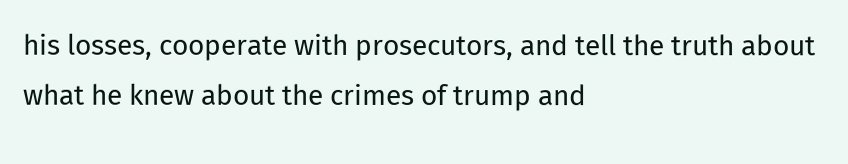his losses, cooperate with prosecutors, and tell the truth about what he knew about the crimes of trump and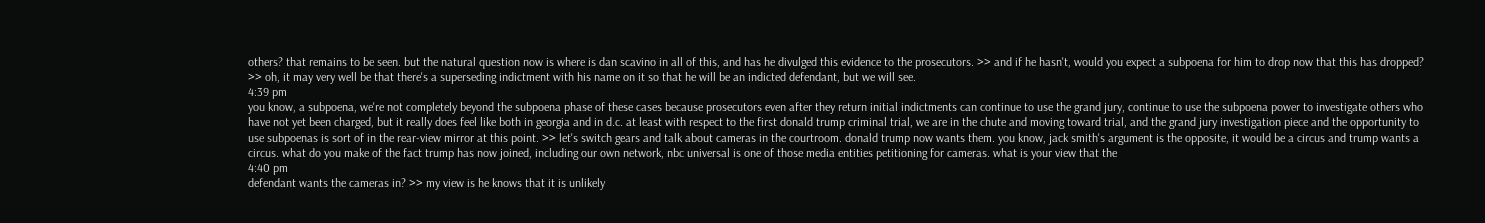others? that remains to be seen. but the natural question now is where is dan scavino in all of this, and has he divulged this evidence to the prosecutors. >> and if he hasn't, would you expect a subpoena for him to drop now that this has dropped? >> oh, it may very well be that there's a superseding indictment with his name on it so that he will be an indicted defendant, but we will see.
4:39 pm
you know, a subpoena, we're not completely beyond the subpoena phase of these cases because prosecutors even after they return initial indictments can continue to use the grand jury, continue to use the subpoena power to investigate others who have not yet been charged, but it really does feel like both in georgia and in d.c. at least with respect to the first donald trump criminal trial, we are in the chute and moving toward trial, and the grand jury investigation piece and the opportunity to use subpoenas is sort of in the rear-view mirror at this point. >> let's switch gears and talk about cameras in the courtroom. donald trump now wants them. you know, jack smith's argument is the opposite, it would be a circus and trump wants a circus. what do you make of the fact trump has now joined, including our own network, nbc universal is one of those media entities petitioning for cameras. what is your view that the
4:40 pm
defendant wants the cameras in? >> my view is he knows that it is unlikely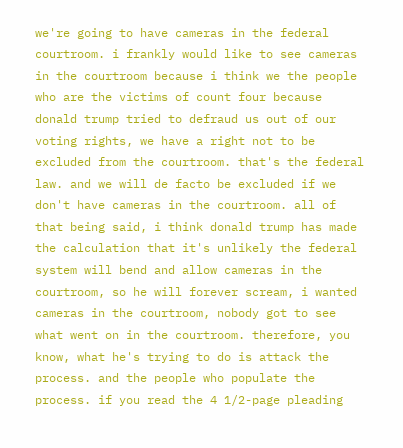we're going to have cameras in the federal courtroom. i frankly would like to see cameras in the courtroom because i think we the people who are the victims of count four because donald trump tried to defraud us out of our voting rights, we have a right not to be excluded from the courtroom. that's the federal law. and we will de facto be excluded if we don't have cameras in the courtroom. all of that being said, i think donald trump has made the calculation that it's unlikely the federal system will bend and allow cameras in the courtroom, so he will forever scream, i wanted cameras in the courtroom, nobody got to see what went on in the courtroom. therefore, you know, what he's trying to do is attack the process. and the people who populate the process. if you read the 4 1/2-page pleading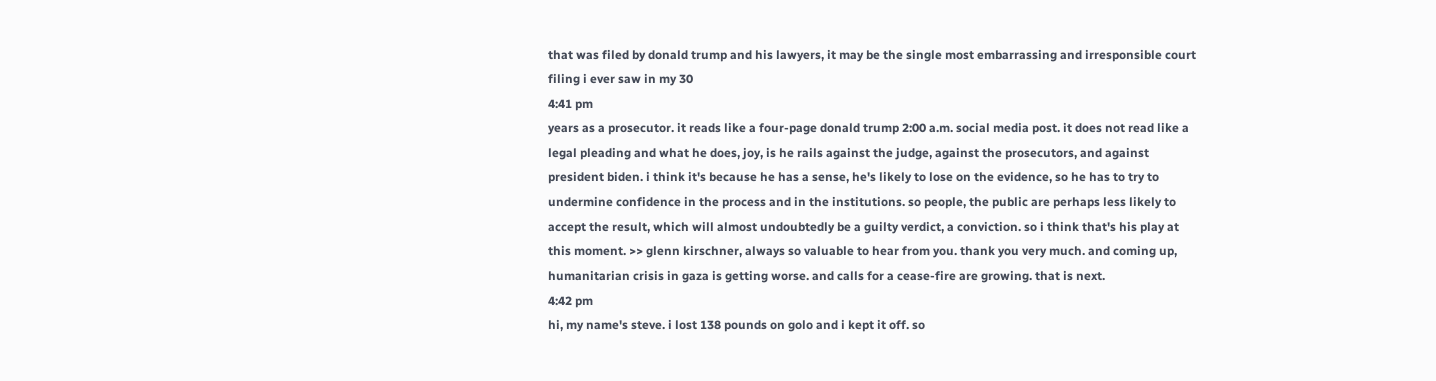that was filed by donald trump and his lawyers, it may be the single most embarrassing and irresponsible court filing i ever saw in my 30
4:41 pm
years as a prosecutor. it reads like a four-page donald trump 2:00 a.m. social media post. it does not read like a legal pleading and what he does, joy, is he rails against the judge, against the prosecutors, and against president biden. i think it's because he has a sense, he's likely to lose on the evidence, so he has to try to undermine confidence in the process and in the institutions. so people, the public are perhaps less likely to accept the result, which will almost undoubtedly be a guilty verdict, a conviction. so i think that's his play at this moment. >> glenn kirschner, always so valuable to hear from you. thank you very much. and coming up, humanitarian crisis in gaza is getting worse. and calls for a cease-fire are growing. that is next.
4:42 pm
hi, my name's steve. i lost 138 pounds on golo and i kept it off. so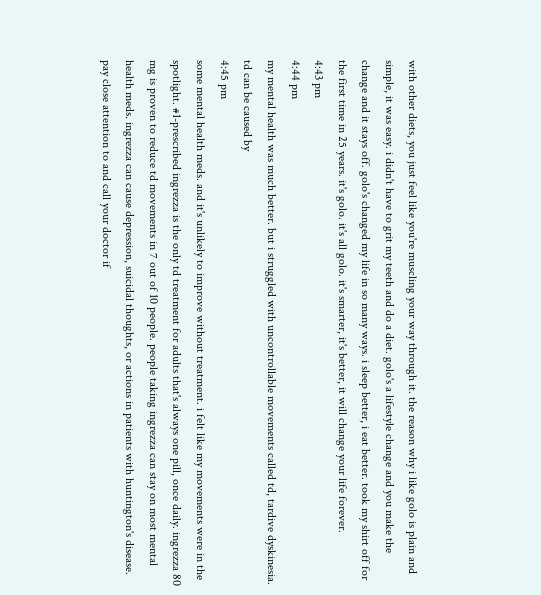with other diets, you just feel like you're muscling your way through it. the reason why i like golo is plain and simple, it was easy. i didn't have to grit my teeth and do a diet. golo's a lifestyle change and you make the change and it stays off. golo's changed my life in so many ways. i sleep better, i eat better. took my shirt off for the first time in 25 years. it's golo. it's all golo. it's smarter, it's better, it will change your life forever.
4:43 pm
4:44 pm
my mental health was much better. but i struggled with uncontrollable movements called td, tardive dyskinesia. td can be caused by
4:45 pm
some mental health meds. and it's unlikely to improve without treatment. i felt like my movements were in the spotlight. #1-prescribed ingrezza is the only td treatment for adults that's always one pill, once daily. ingrezza 80 mg is proven to reduce td movements in 7 out of 10 people. people taking ingrezza can stay on most mental health meds. ingrezza can cause depression, suicidal thoughts, or actions in patients with huntington's disease. pay close attention to and call your doctor if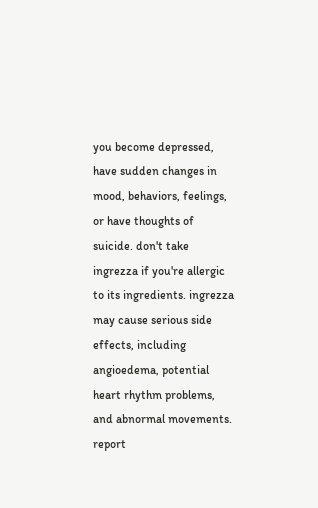you become depressed, have sudden changes in mood, behaviors, feelings, or have thoughts of suicide. don't take ingrezza if you're allergic to its ingredients. ingrezza may cause serious side effects, including angioedema, potential heart rhythm problems, and abnormal movements. report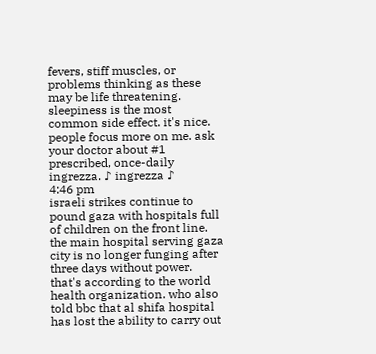fevers, stiff muscles, or problems thinking as these may be life threatening. sleepiness is the most common side effect. it's nice. people focus more on me. ask your doctor about #1 prescribed, once-daily ingrezza. ♪ ingrezza ♪
4:46 pm
israeli strikes continue to pound gaza with hospitals full of children on the front line. the main hospital serving gaza city is no longer funging after three days without power. that's according to the world health organization. who also told bbc that al shifa hospital has lost the ability to carry out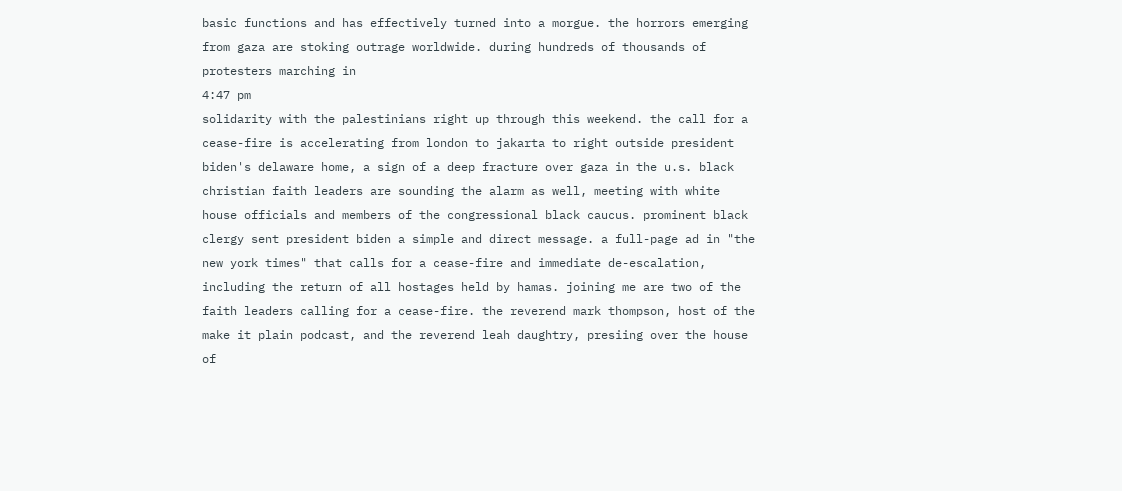basic functions and has effectively turned into a morgue. the horrors emerging from gaza are stoking outrage worldwide. during hundreds of thousands of protesters marching in
4:47 pm
solidarity with the palestinians right up through this weekend. the call for a cease-fire is accelerating from london to jakarta to right outside president biden's delaware home, a sign of a deep fracture over gaza in the u.s. black christian faith leaders are sounding the alarm as well, meeting with white house officials and members of the congressional black caucus. prominent black clergy sent president biden a simple and direct message. a full-page ad in "the new york times" that calls for a cease-fire and immediate de-escalation, including the return of all hostages held by hamas. joining me are two of the faith leaders calling for a cease-fire. the reverend mark thompson, host of the make it plain podcast, and the reverend leah daughtry, presiing over the house of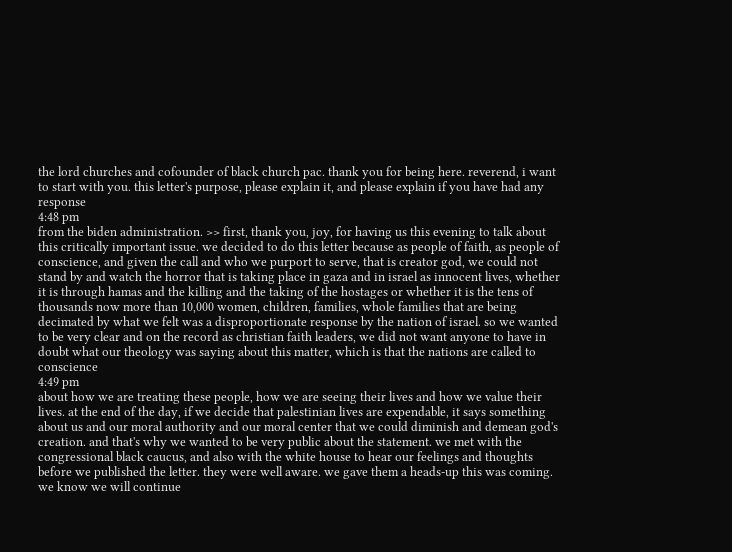the lord churches and cofounder of black church pac. thank you for being here. reverend, i want to start with you. this letter's purpose, please explain it, and please explain if you have had any response
4:48 pm
from the biden administration. >> first, thank you, joy, for having us this evening to talk about this critically important issue. we decided to do this letter because as people of faith, as people of conscience, and given the call and who we purport to serve, that is creator god, we could not stand by and watch the horror that is taking place in gaza and in israel as innocent lives, whether it is through hamas and the killing and the taking of the hostages or whether it is the tens of thousands now more than 10,000 women, children, families, whole families that are being decimated by what we felt was a disproportionate response by the nation of israel. so we wanted to be very clear and on the record as christian faith leaders, we did not want anyone to have in doubt what our theology was saying about this matter, which is that the nations are called to conscience
4:49 pm
about how we are treating these people, how we are seeing their lives and how we value their lives. at the end of the day, if we decide that palestinian lives are expendable, it says something about us and our moral authority and our moral center that we could diminish and demean god's creation. and that's why we wanted to be very public about the statement. we met with the congressional black caucus, and also with the white house to hear our feelings and thoughts before we published the letter. they were well aware. we gave them a heads-up this was coming. we know we will continue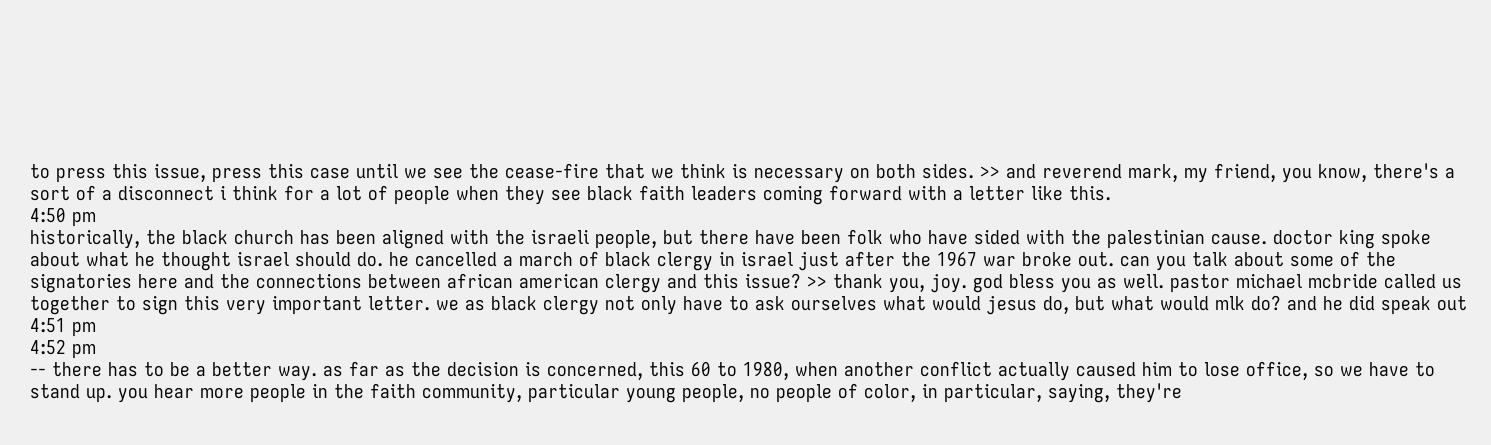to press this issue, press this case until we see the cease-fire that we think is necessary on both sides. >> and reverend mark, my friend, you know, there's a sort of a disconnect i think for a lot of people when they see black faith leaders coming forward with a letter like this.
4:50 pm
historically, the black church has been aligned with the israeli people, but there have been folk who have sided with the palestinian cause. doctor king spoke about what he thought israel should do. he cancelled a march of black clergy in israel just after the 1967 war broke out. can you talk about some of the signatories here and the connections between african american clergy and this issue? >> thank you, joy. god bless you as well. pastor michael mcbride called us together to sign this very important letter. we as black clergy not only have to ask ourselves what would jesus do, but what would mlk do? and he did speak out
4:51 pm
4:52 pm
-- there has to be a better way. as far as the decision is concerned, this 60 to 1980, when another conflict actually caused him to lose office, so we have to stand up. you hear more people in the faith community, particular young people, no people of color, in particular, saying, they're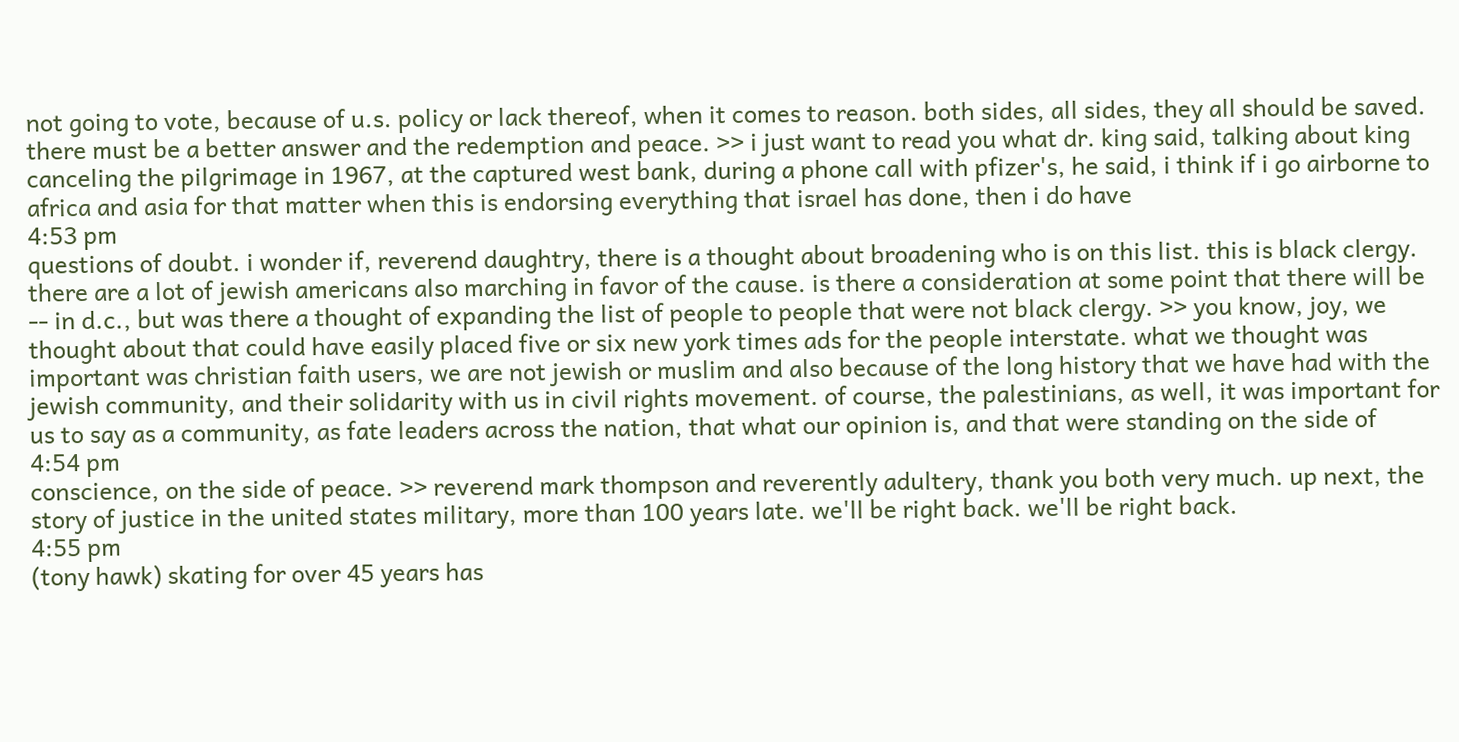not going to vote, because of u.s. policy or lack thereof, when it comes to reason. both sides, all sides, they all should be saved. there must be a better answer and the redemption and peace. >> i just want to read you what dr. king said, talking about king canceling the pilgrimage in 1967, at the captured west bank, during a phone call with pfizer's, he said, i think if i go airborne to africa and asia for that matter when this is endorsing everything that israel has done, then i do have
4:53 pm
questions of doubt. i wonder if, reverend daughtry, there is a thought about broadening who is on this list. this is black clergy. there are a lot of jewish americans also marching in favor of the cause. is there a consideration at some point that there will be -- in d.c., but was there a thought of expanding the list of people to people that were not black clergy. >> you know, joy, we thought about that could have easily placed five or six new york times ads for the people interstate. what we thought was important was christian faith users, we are not jewish or muslim and also because of the long history that we have had with the jewish community, and their solidarity with us in civil rights movement. of course, the palestinians, as well, it was important for us to say as a community, as fate leaders across the nation, that what our opinion is, and that were standing on the side of
4:54 pm
conscience, on the side of peace. >> reverend mark thompson and reverently adultery, thank you both very much. up next, the story of justice in the united states military, more than 100 years late. we'll be right back. we'll be right back.
4:55 pm
(tony hawk) skating for over 45 years has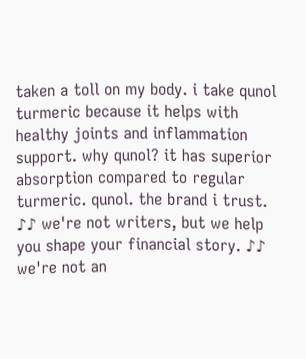taken a toll on my body. i take qunol turmeric because it helps with healthy joints and inflammation support. why qunol? it has superior absorption compared to regular turmeric. qunol. the brand i trust. ♪♪ we're not writers, but we help you shape your financial story. ♪♪ we're not an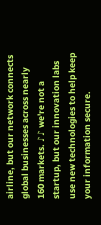airline, but our network connects global businesses across nearly 160 markets. ♪♪ we're not a startup, but our innovation labs use new technologies to help keep your information secure.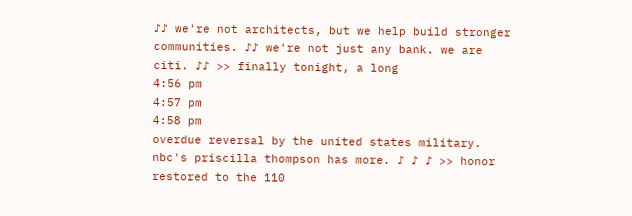♪♪ we're not architects, but we help build stronger communities. ♪♪ we're not just any bank. we are citi. ♪♪ >> finally tonight, a long
4:56 pm
4:57 pm
4:58 pm
overdue reversal by the united states military. nbc's priscilla thompson has more. ♪ ♪ ♪ >> honor restored to the 110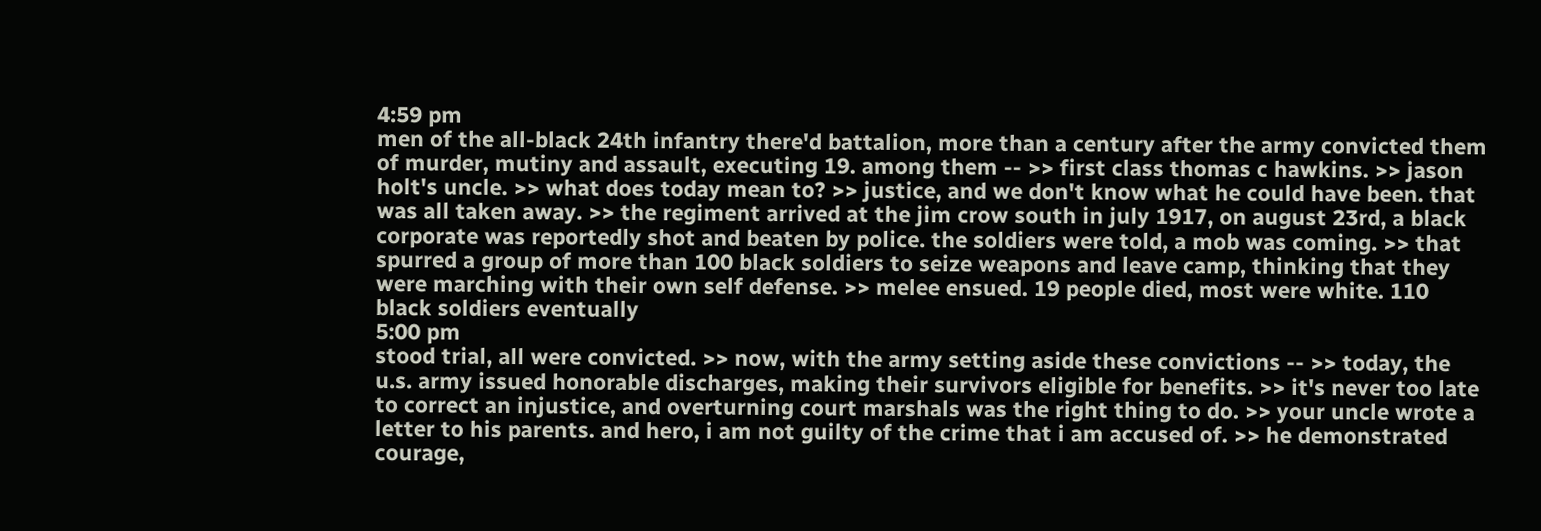4:59 pm
men of the all-black 24th infantry there'd battalion, more than a century after the army convicted them of murder, mutiny and assault, executing 19. among them -- >> first class thomas c hawkins. >> jason holt's uncle. >> what does today mean to? >> justice, and we don't know what he could have been. that was all taken away. >> the regiment arrived at the jim crow south in july 1917, on august 23rd, a black corporate was reportedly shot and beaten by police. the soldiers were told, a mob was coming. >> that spurred a group of more than 100 black soldiers to seize weapons and leave camp, thinking that they were marching with their own self defense. >> melee ensued. 19 people died, most were white. 110 black soldiers eventually
5:00 pm
stood trial, all were convicted. >> now, with the army setting aside these convictions -- >> today, the u.s. army issued honorable discharges, making their survivors eligible for benefits. >> it's never too late to correct an injustice, and overturning court marshals was the right thing to do. >> your uncle wrote a letter to his parents. and hero, i am not guilty of the crime that i am accused of. >> he demonstrated courage,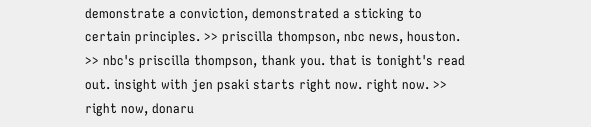demonstrate a conviction, demonstrated a sticking to certain principles. >> priscilla thompson, nbc news, houston. >> nbc's priscilla thompson, thank you. that is tonight's read out. insight with jen psaki starts right now. right now. >> right now, donaru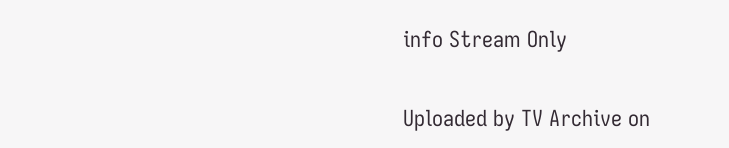info Stream Only

Uploaded by TV Archive on